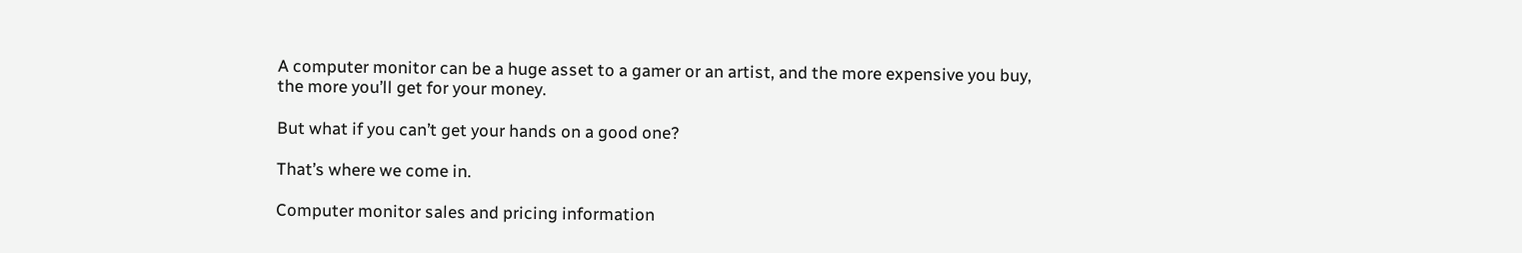A computer monitor can be a huge asset to a gamer or an artist, and the more expensive you buy, the more you’ll get for your money.

But what if you can’t get your hands on a good one?

That’s where we come in.

Computer monitor sales and pricing information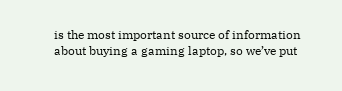is the most important source of information about buying a gaming laptop, so we’ve put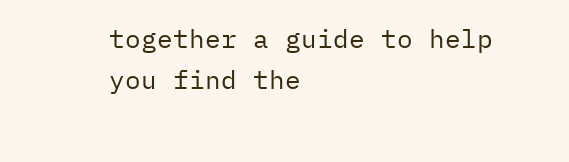together a guide to help you find the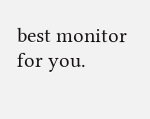best monitor for you.